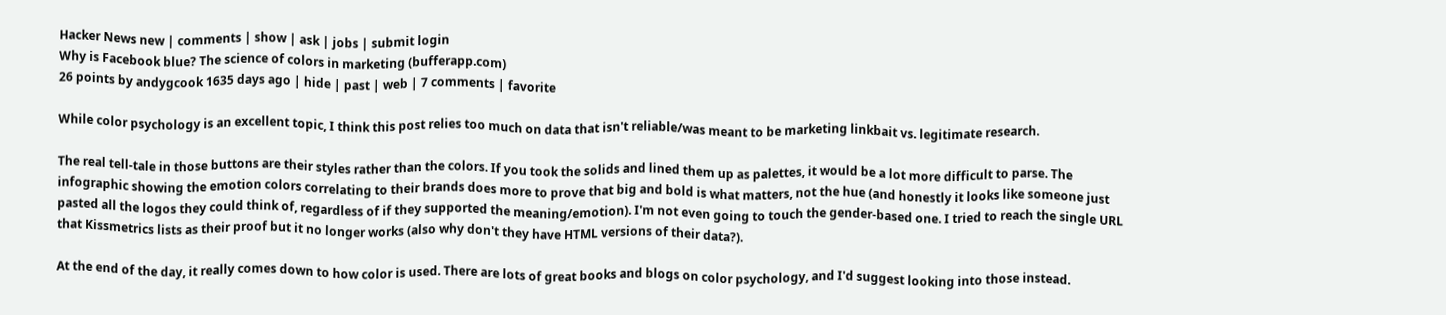Hacker News new | comments | show | ask | jobs | submit login
Why is Facebook blue? The science of colors in marketing (bufferapp.com)
26 points by andygcook 1635 days ago | hide | past | web | 7 comments | favorite

While color psychology is an excellent topic, I think this post relies too much on data that isn't reliable/was meant to be marketing linkbait vs. legitimate research.

The real tell-tale in those buttons are their styles rather than the colors. If you took the solids and lined them up as palettes, it would be a lot more difficult to parse. The infographic showing the emotion colors correlating to their brands does more to prove that big and bold is what matters, not the hue (and honestly it looks like someone just pasted all the logos they could think of, regardless of if they supported the meaning/emotion). I'm not even going to touch the gender-based one. I tried to reach the single URL that Kissmetrics lists as their proof but it no longer works (also why don't they have HTML versions of their data?).

At the end of the day, it really comes down to how color is used. There are lots of great books and blogs on color psychology, and I'd suggest looking into those instead.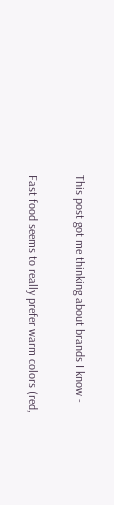This post got me thinking about brands I know -

Fast food seems to really prefer warm colors (red,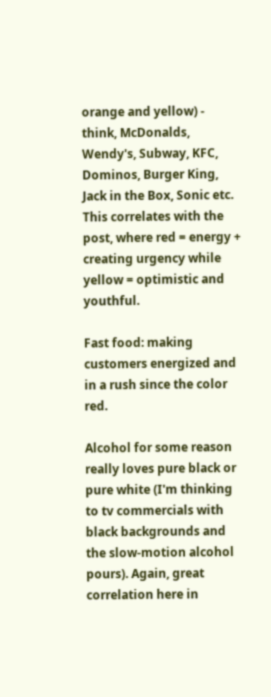orange and yellow) - think, McDonalds, Wendy's, Subway, KFC, Dominos, Burger King, Jack in the Box, Sonic etc. This correlates with the post, where red = energy + creating urgency while yellow = optimistic and youthful.

Fast food: making customers energized and in a rush since the color red.

Alcohol for some reason really loves pure black or pure white (I'm thinking to tv commercials with black backgrounds and the slow-motion alcohol pours). Again, great correlation here in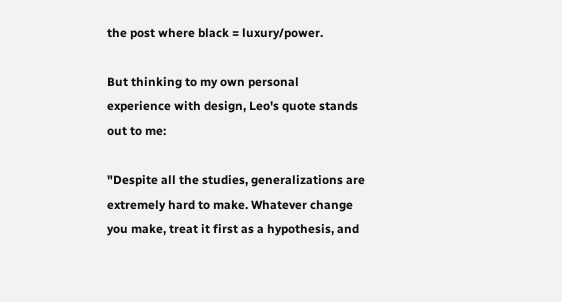the post where black = luxury/power.

But thinking to my own personal experience with design, Leo's quote stands out to me:

"Despite all the studies, generalizations are extremely hard to make. Whatever change you make, treat it first as a hypothesis, and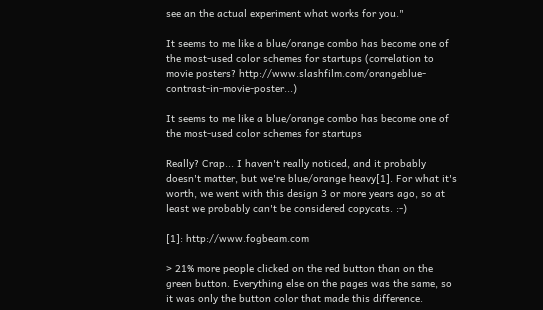see an the actual experiment what works for you."

It seems to me like a blue/orange combo has become one of the most-used color schemes for startups (correlation to movie posters? http://www.slashfilm.com/orangeblue-contrast-in-movie-poster...)

It seems to me like a blue/orange combo has become one of the most-used color schemes for startups

Really? Crap... I haven't really noticed, and it probably doesn't matter, but we're blue/orange heavy[1]. For what it's worth, we went with this design 3 or more years ago, so at least we probably can't be considered copycats. :-)

[1]: http://www.fogbeam.com

> 21% more people clicked on the red button than on the green button. Everything else on the pages was the same, so it was only the button color that made this difference.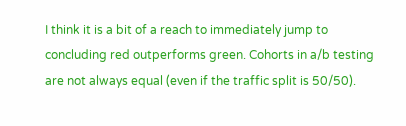I think it is a bit of a reach to immediately jump to concluding red outperforms green. Cohorts in a/b testing are not always equal (even if the traffic split is 50/50).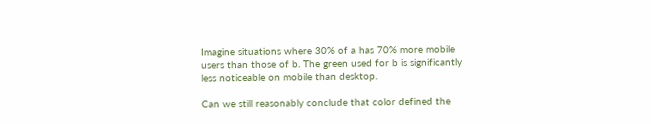Imagine situations where 30% of a has 70% more mobile users than those of b. The green used for b is significantly less noticeable on mobile than desktop.

Can we still reasonably conclude that color defined the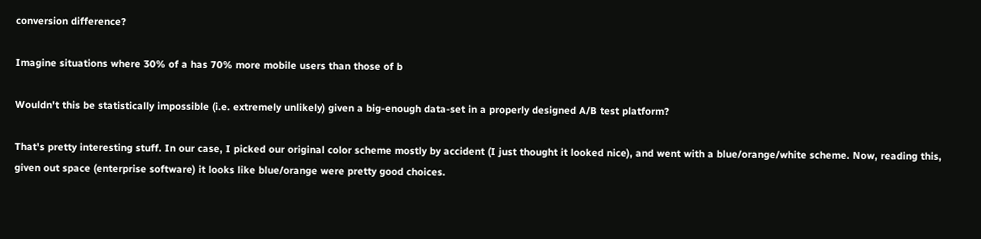conversion difference?

Imagine situations where 30% of a has 70% more mobile users than those of b

Wouldn't this be statistically impossible (i.e. extremely unlikely) given a big-enough data-set in a properly designed A/B test platform?

That's pretty interesting stuff. In our case, I picked our original color scheme mostly by accident (I just thought it looked nice), and went with a blue/orange/white scheme. Now, reading this, given out space (enterprise software) it looks like blue/orange were pretty good choices.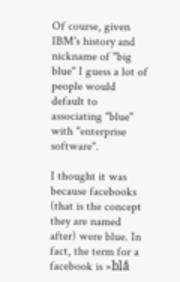Of course, given IBM's history and nickname of "big blue" I guess a lot of people would default to associating "blue" with "enterprise software".

I thought it was because facebooks (that is the concept they are named after) were blue. In fact, the term for a facebook is »blå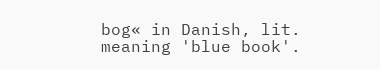bog« in Danish, lit. meaning 'blue book'.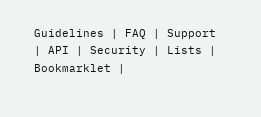Guidelines | FAQ | Support | API | Security | Lists | Bookmarklet |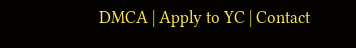DMCA | Apply to YC | Contact